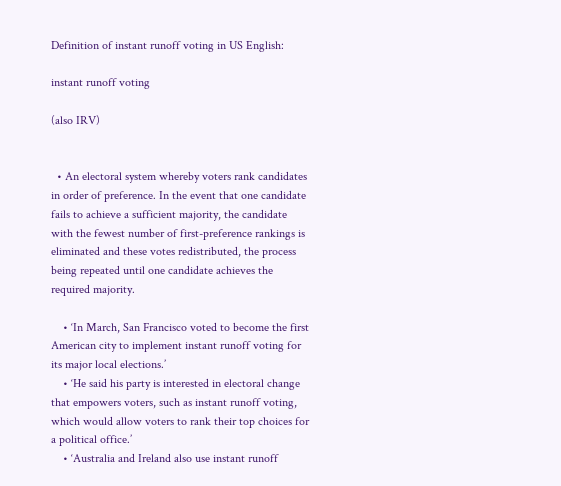Definition of instant runoff voting in US English:

instant runoff voting

(also IRV)


  • An electoral system whereby voters rank candidates in order of preference. In the event that one candidate fails to achieve a sufficient majority, the candidate with the fewest number of first-preference rankings is eliminated and these votes redistributed, the process being repeated until one candidate achieves the required majority.

    • ‘In March, San Francisco voted to become the first American city to implement instant runoff voting for its major local elections.’
    • ‘He said his party is interested in electoral change that empowers voters, such as instant runoff voting, which would allow voters to rank their top choices for a political office.’
    • ‘Australia and Ireland also use instant runoff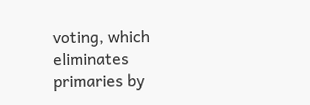voting, which eliminates primaries by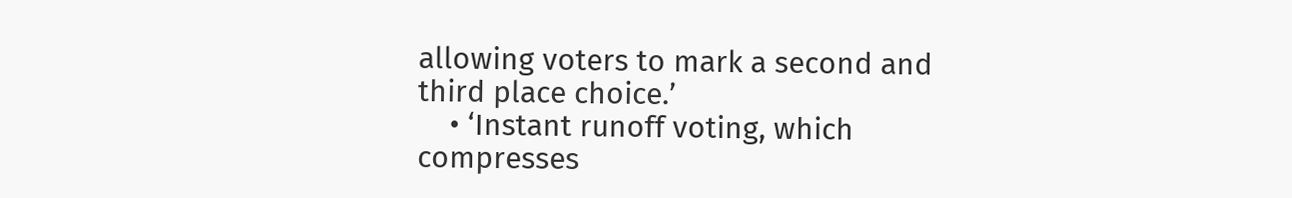allowing voters to mark a second and third place choice.’
    • ‘Instant runoff voting, which compresses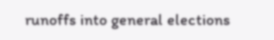runoffs into general elections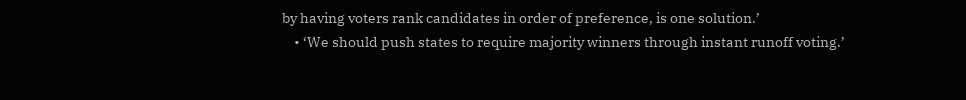by having voters rank candidates in order of preference, is one solution.’
    • ‘We should push states to require majority winners through instant runoff voting.’